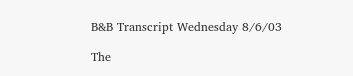B&B Transcript Wednesday 8/6/03

The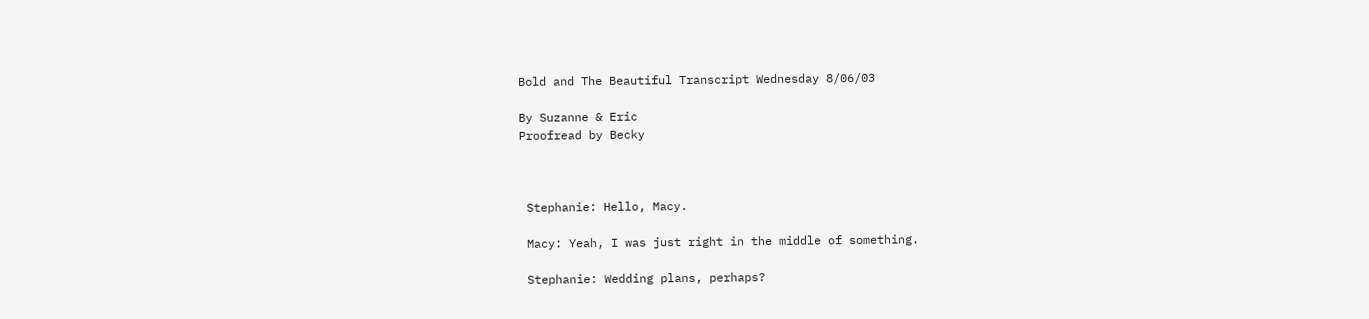Bold and The Beautiful Transcript Wednesday 8/06/03

By Suzanne & Eric
Proofread by Becky



 Stephanie: Hello, Macy.

 Macy: Yeah, I was just right in the middle of something.

 Stephanie: Wedding plans, perhaps?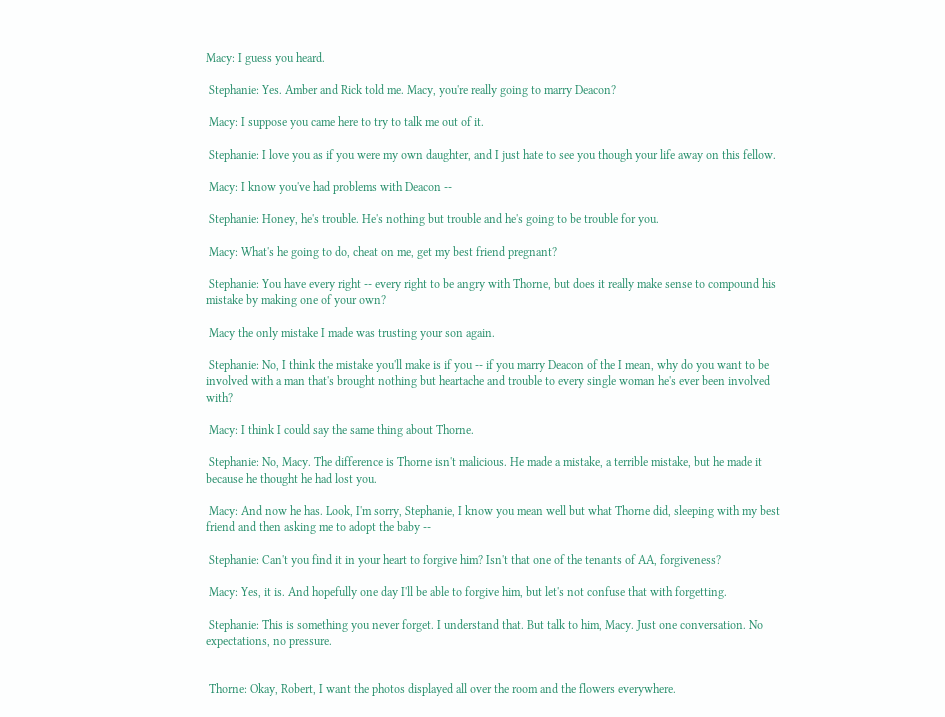Macy: I guess you heard.

 Stephanie: Yes. Amber and Rick told me. Macy, you're really going to marry Deacon?

 Macy: I suppose you came here to try to talk me out of it.

 Stephanie: I love you as if you were my own daughter, and I just hate to see you though your life away on this fellow.

 Macy: I know you've had problems with Deacon --

 Stephanie: Honey, he's trouble. He's nothing but trouble and he's going to be trouble for you.

 Macy: What's he going to do, cheat on me, get my best friend pregnant?

 Stephanie: You have every right -- every right to be angry with Thorne, but does it really make sense to compound his mistake by making one of your own?

 Macy the only mistake I made was trusting your son again.

 Stephanie: No, I think the mistake you'll make is if you -- if you marry Deacon of the I mean, why do you want to be involved with a man that's brought nothing but heartache and trouble to every single woman he's ever been involved with?

 Macy: I think I could say the same thing about Thorne.

 Stephanie: No, Macy. The difference is Thorne isn't malicious. He made a mistake, a terrible mistake, but he made it because he thought he had lost you.

 Macy: And now he has. Look, I'm sorry, Stephanie, I know you mean well but what Thorne did, sleeping with my best friend and then asking me to adopt the baby --

 Stephanie: Can't you find it in your heart to forgive him? Isn't that one of the tenants of AA, forgiveness?

 Macy: Yes, it is. And hopefully one day I'll be able to forgive him, but let's not confuse that with forgetting.

 Stephanie: This is something you never forget. I understand that. But talk to him, Macy. Just one conversation. No expectations, no pressure.


 Thorne: Okay, Robert, I want the photos displayed all over the room and the flowers everywhere.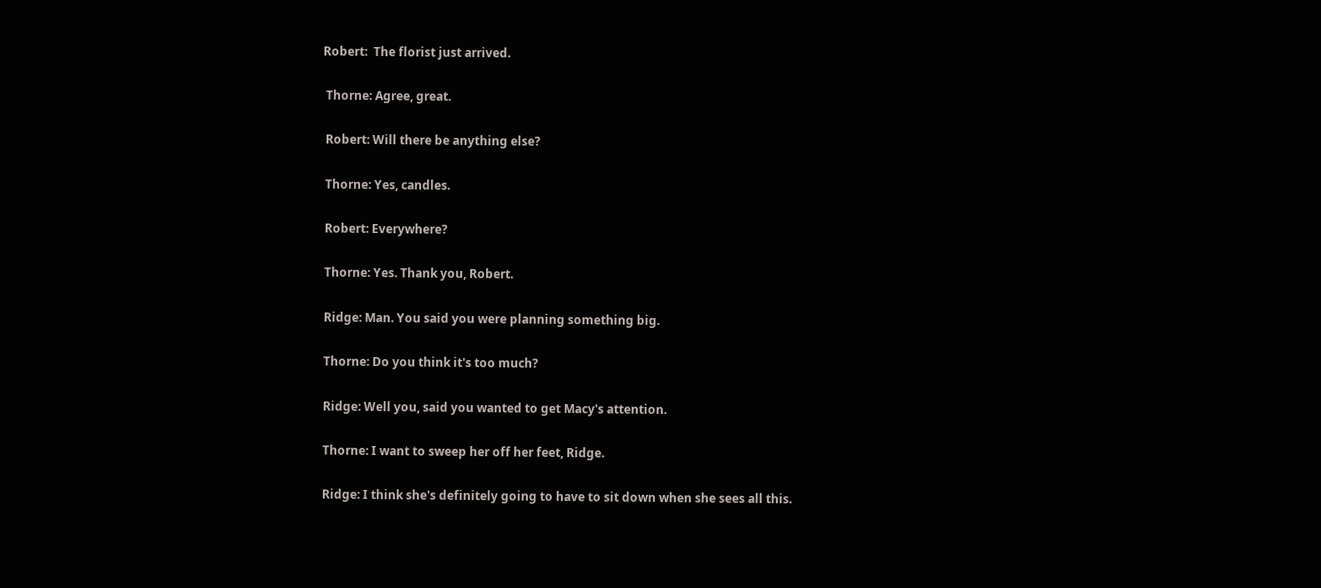Robert:  The florist just arrived.

 Thorne: Agree, great.

 Robert: Will there be anything else?

 Thorne: Yes, candles.

 Robert: Everywhere?

 Thorne: Yes. Thank you, Robert.

 Ridge: Man. You said you were planning something big.

 Thorne: Do you think it's too much?

 Ridge: Well you, said you wanted to get Macy's attention.

 Thorne: I want to sweep her off her feet, Ridge.

 Ridge: I think she's definitely going to have to sit down when she sees all this.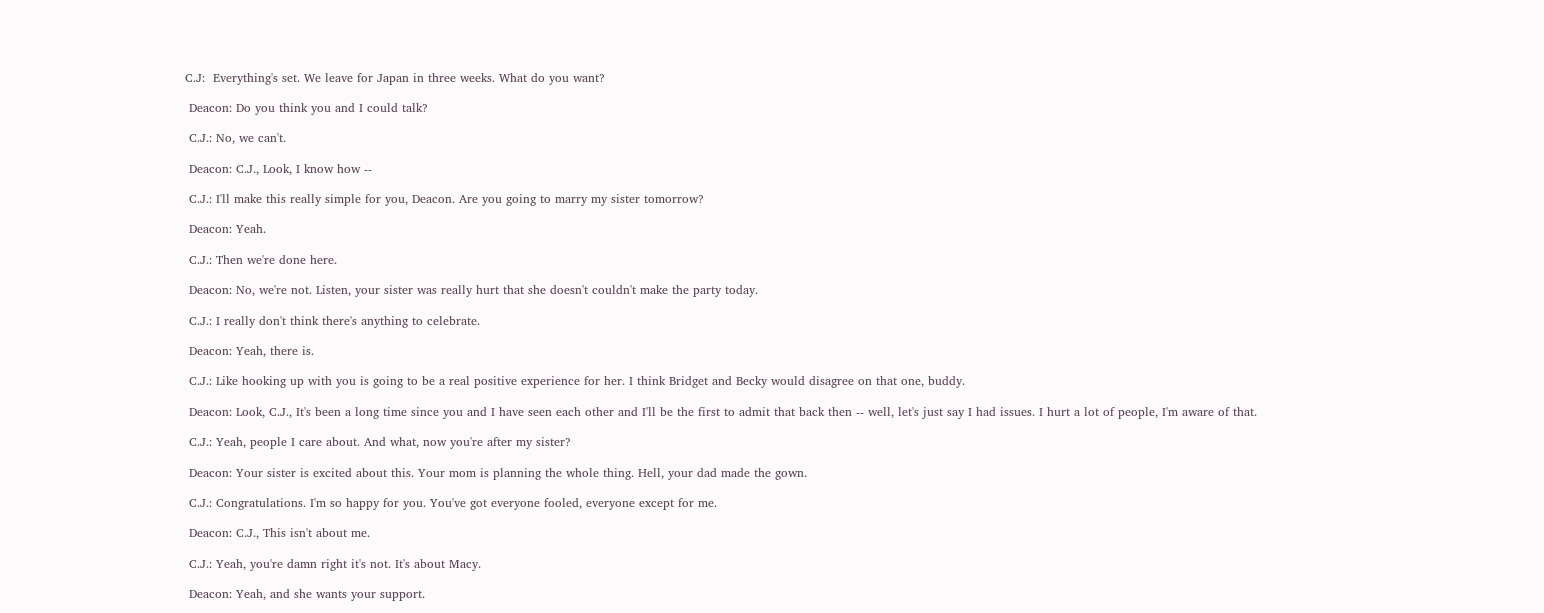C.J:  Everything's set. We leave for Japan in three weeks. What do you want?

 Deacon: Do you think you and I could talk?

 C.J.: No, we can't.

 Deacon: C.J., Look, I know how --

 C.J.: I'll make this really simple for you, Deacon. Are you going to marry my sister tomorrow?

 Deacon: Yeah.

 C.J.: Then we're done here.

 Deacon: No, we're not. Listen, your sister was really hurt that she doesn't couldn't make the party today.

 C.J.: I really don't think there's anything to celebrate.

 Deacon: Yeah, there is.

 C.J.: Like hooking up with you is going to be a real positive experience for her. I think Bridget and Becky would disagree on that one, buddy.

 Deacon: Look, C.J., It's been a long time since you and I have seen each other and I'll be the first to admit that back then -- well, let's just say I had issues. I hurt a lot of people, I'm aware of that.

 C.J.: Yeah, people I care about. And what, now you're after my sister?

 Deacon: Your sister is excited about this. Your mom is planning the whole thing. Hell, your dad made the gown.

 C.J.: Congratulations. I'm so happy for you. You've got everyone fooled, everyone except for me.

 Deacon: C.J., This isn't about me.

 C.J.: Yeah, you're damn right it's not. It's about Macy.

 Deacon: Yeah, and she wants your support.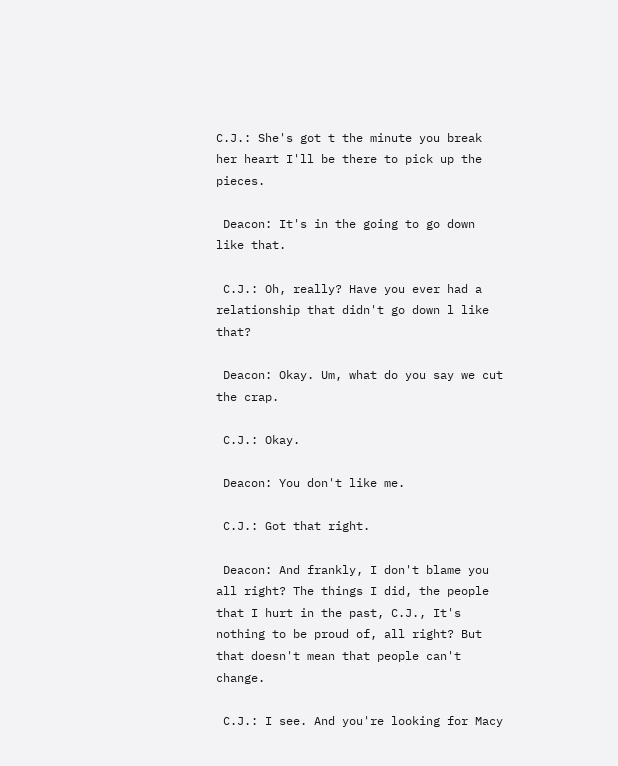C.J.: She's got t the minute you break her heart I'll be there to pick up the pieces.

 Deacon: It's in the going to go down like that.

 C.J.: Oh, really? Have you ever had a relationship that didn't go down l like that?

 Deacon: Okay. Um, what do you say we cut the crap.

 C.J.: Okay.

 Deacon: You don't like me.

 C.J.: Got that right.

 Deacon: And frankly, I don't blame you all right? The things I did, the people that I hurt in the past, C.J., It's nothing to be proud of, all right? But that doesn't mean that people can't change.

 C.J.: I see. And you're looking for Macy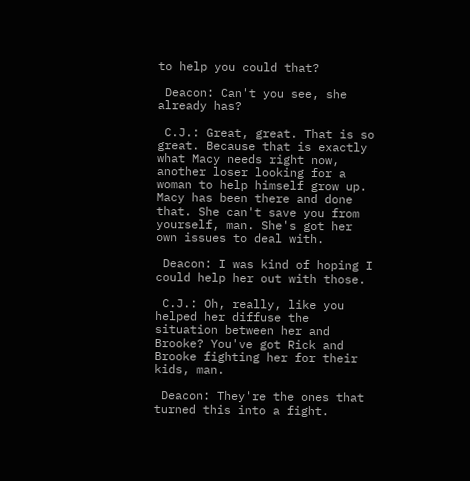to help you could that?

 Deacon: Can't you see, she already has?

 C.J.: Great, great. That is so great. Because that is exactly what Macy needs right now, another loser looking for a woman to help himself grow up. Macy has been there and done that. She can't save you from yourself, man. She's got her own issues to deal with.

 Deacon: I was kind of hoping I could help her out with those.

 C.J.: Oh, really, like you helped her diffuse the situation between her and Brooke? You've got Rick and Brooke fighting her for their kids, man.

 Deacon: They're the ones that turned this into a fight.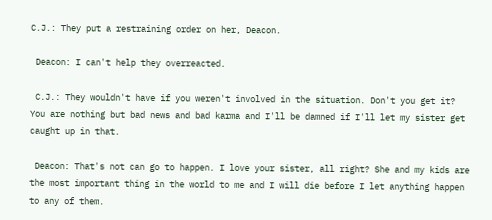C.J.: They put a restraining order on her, Deacon.

 Deacon: I can't help they overreacted.

 C.J.: They wouldn't have if you weren't involved in the situation. Don't you get it? You are nothing but bad news and bad karma and I'll be damned if I'll let my sister get caught up in that.

 Deacon: That's not can go to happen. I love your sister, all right? She and my kids are the most important thing in the world to me and I will die before I let anything happen to any of them.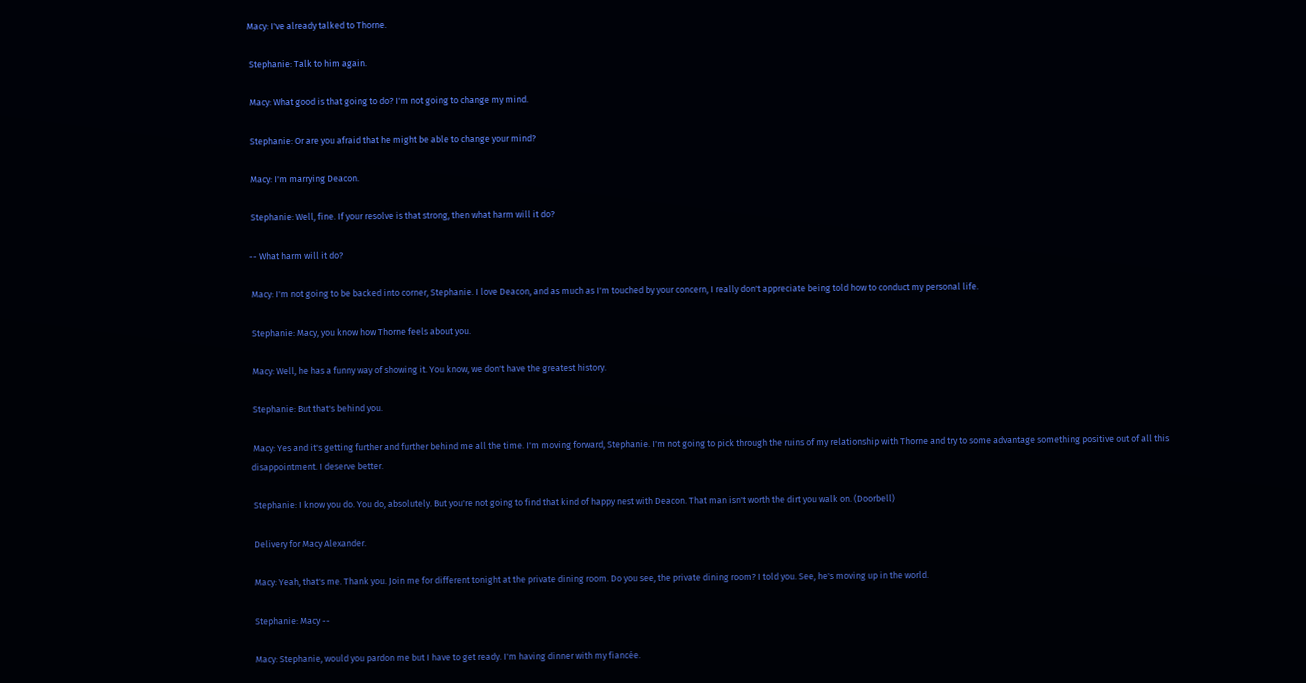Macy: I've already talked to Thorne.

 Stephanie: Talk to him again.

 Macy: What good is that going to do? I'm not going to change my mind.

 Stephanie: Or are you afraid that he might be able to change your mind?

 Macy: I'm marrying Deacon.

 Stephanie: Well, fine. If your resolve is that strong, then what harm will it do?

-- What harm will it do?

 Macy: I'm not going to be backed into corner, Stephanie. I love Deacon, and as much as I'm touched by your concern, I really don't appreciate being told how to conduct my personal life.

 Stephanie: Macy, you know how Thorne feels about you.

 Macy: Well, he has a funny way of showing it. You know, we don't have the greatest history.

 Stephanie: But that's behind you.

 Macy: Yes and it's getting further and further behind me all the time. I'm moving forward, Stephanie. I'm not going to pick through the ruins of my relationship with Thorne and try to some advantage something positive out of all this disappointment. I deserve better.

 Stephanie: I know you do. You do, absolutely. But you're not going to find that kind of happy nest with Deacon. That man isn't worth the dirt you walk on. (Doorbell)

 Delivery for Macy Alexander.

 Macy: Yeah, that's me. Thank you. Join me for different tonight at the private dining room. Do you see, the private dining room? I told you. See, he's moving up in the world.

 Stephanie: Macy --

 Macy: Stephanie, would you pardon me but I have to get ready. I'm having dinner with my fiancée.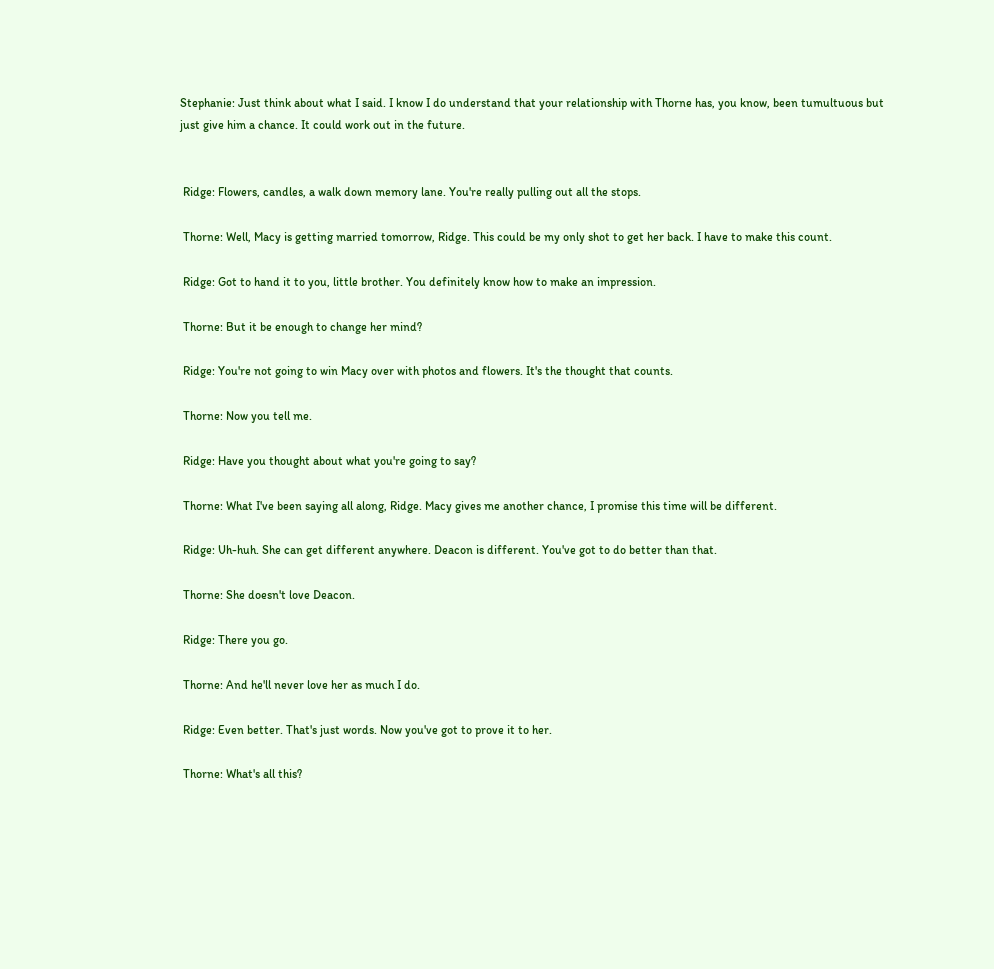Stephanie: Just think about what I said. I know I do understand that your relationship with Thorne has, you know, been tumultuous but just give him a chance. It could work out in the future.


 Ridge: Flowers, candles, a walk down memory lane. You're really pulling out all the stops.

 Thorne: Well, Macy is getting married tomorrow, Ridge. This could be my only shot to get her back. I have to make this count.

 Ridge: Got to hand it to you, little brother. You definitely know how to make an impression.

 Thorne: But it be enough to change her mind?

 Ridge: You're not going to win Macy over with photos and flowers. It's the thought that counts.

 Thorne: Now you tell me.

 Ridge: Have you thought about what you're going to say?

 Thorne: What I've been saying all along, Ridge. Macy gives me another chance, I promise this time will be different.

 Ridge: Uh-huh. She can get different anywhere. Deacon is different. You've got to do better than that.

 Thorne: She doesn't love Deacon.

 Ridge: There you go.

 Thorne: And he'll never love her as much I do.

 Ridge: Even better. That's just words. Now you've got to prove it to her.

 Thorne: What's all this?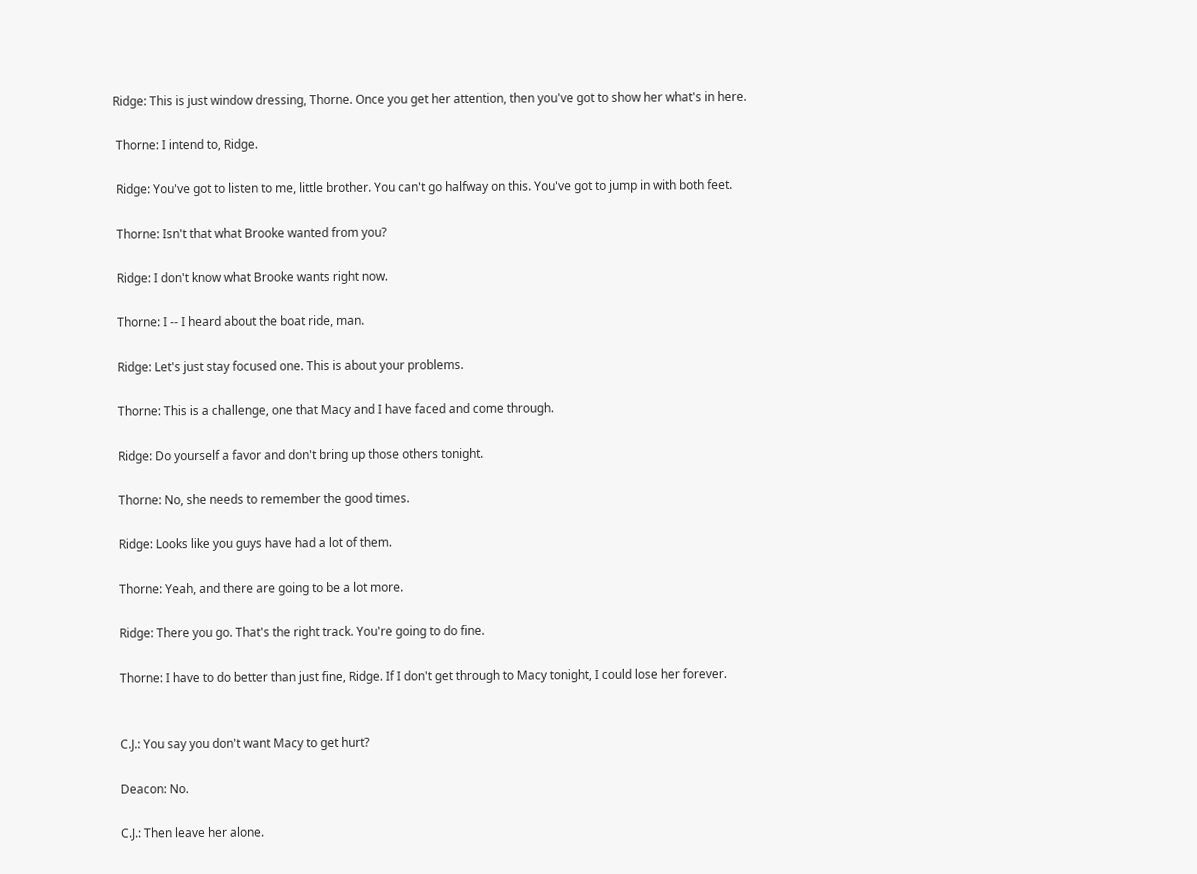Ridge: This is just window dressing, Thorne. Once you get her attention, then you've got to show her what's in here.

 Thorne: I intend to, Ridge.

 Ridge: You've got to listen to me, little brother. You can't go halfway on this. You've got to jump in with both feet.

 Thorne: Isn't that what Brooke wanted from you?

 Ridge: I don't know what Brooke wants right now.

 Thorne: I -- I heard about the boat ride, man.

 Ridge: Let's just stay focused one. This is about your problems.

 Thorne: This is a challenge, one that Macy and I have faced and come through.

 Ridge: Do yourself a favor and don't bring up those others tonight.

 Thorne: No, she needs to remember the good times.

 Ridge: Looks like you guys have had a lot of them.

 Thorne: Yeah, and there are going to be a lot more.

 Ridge: There you go. That's the right track. You're going to do fine.

 Thorne: I have to do better than just fine, Ridge. If I don't get through to Macy tonight, I could lose her forever.


 C.J.: You say you don't want Macy to get hurt?

 Deacon: No.

 C.J.: Then leave her alone.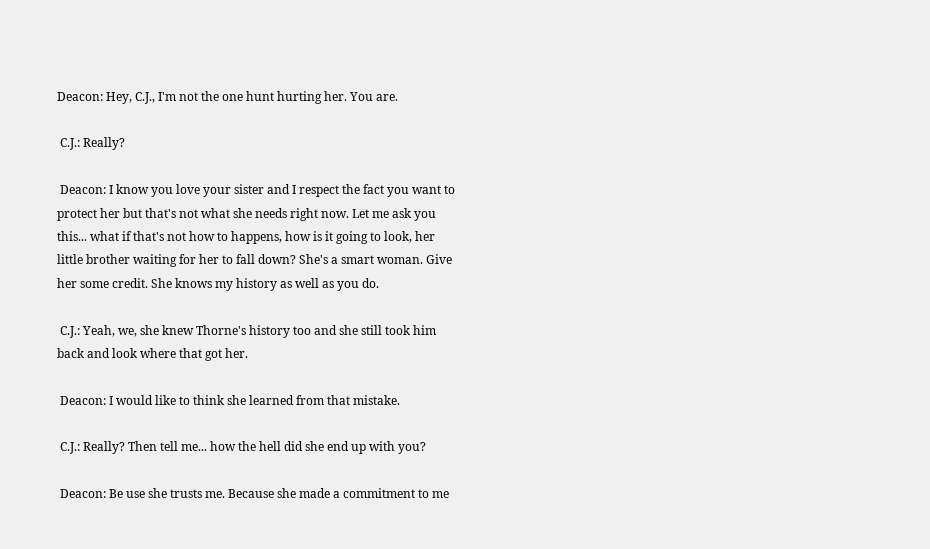Deacon: Hey, C.J., I'm not the one hunt hurting her. You are.

 C.J.: Really?

 Deacon: I know you love your sister and I respect the fact you want to protect her but that's not what she needs right now. Let me ask you this... what if that's not how to happens, how is it going to look, her little brother waiting for her to fall down? She's a smart woman. Give her some credit. She knows my history as well as you do.

 C.J.: Yeah, we, she knew Thorne's history too and she still took him back and look where that got her.

 Deacon: I would like to think she learned from that mistake.

 C.J.: Really? Then tell me... how the hell did she end up with you?

 Deacon: Be use she trusts me. Because she made a commitment to me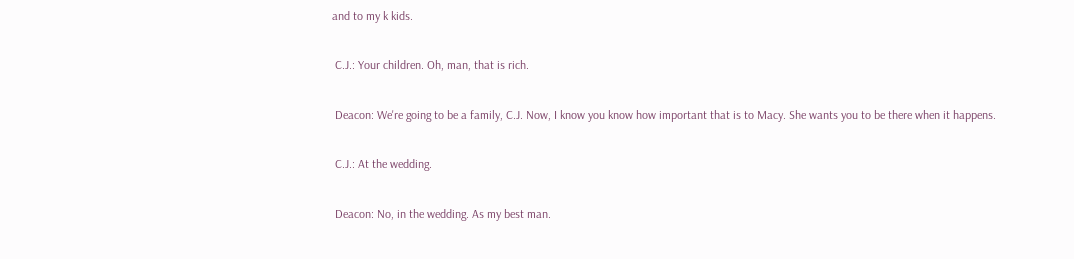and to my k kids.

 C.J.: Your children. Oh, man, that is rich.

 Deacon: We're going to be a family, C.J. Now, I know you know how important that is to Macy. She wants you to be there when it happens.

 C.J.: At the wedding.

 Deacon: No, in the wedding. As my best man.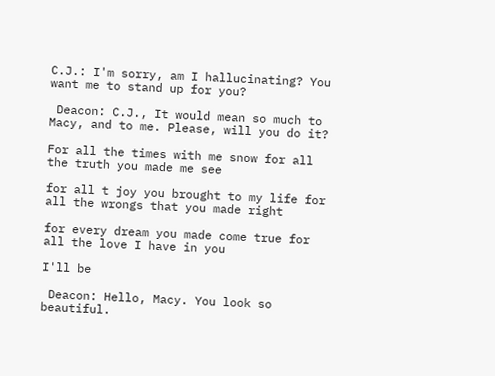C.J.: I'm sorry, am I hallucinating? You want me to stand up for you?

 Deacon: C.J., It would mean so much to Macy, and to me. Please, will you do it?

For all the times with me snow for all the truth you made me see

for all t joy you brought to my life for all the wrongs that you made right

for every dream you made come true for all the love I have in you

I'll be

 Deacon: Hello, Macy. You look so beautiful.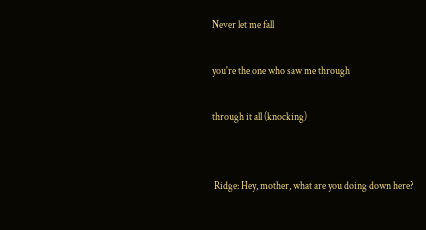Never let me fall

you're the one who saw me through

through it all (knocking)


 Ridge: Hey, mother, what are you doing down here?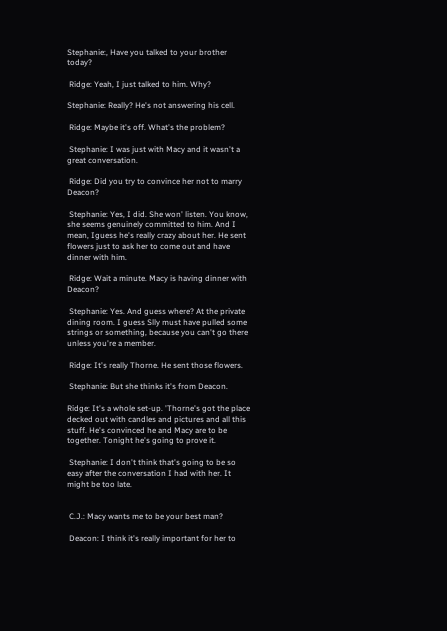Stephanie:, Have you talked to your brother today?

 Ridge: Yeah, I just talked to him. Why?

Stephanie: Really? He's not answering his cell.

 Ridge: Maybe it's off. What's the problem?

 Stephanie: I was just with Macy and it wasn't a great conversation.

 Ridge: Did you try to convince her not to marry Deacon?

 Stephanie: Yes, I did. She won' listen. You know, she seems genuinely committed to him. And I mean, Iguess he's really crazy about her. He sent flowers just to ask her to come out and have dinner with him.

 Ridge: Wait a minute. Macy is having dinner with Deacon?

 Stephanie: Yes. And guess where? At the private dining room. I guess Slly must have pulled some strings or something, because you can't go there unless you're a member.

 Ridge: It's really Thorne. He sent those flowers.

 Stephanie: But she thinks it's from Deacon.

Ridge: It's a whole set-up. 'Thorne's got the place decked out with candles and pictures and all this stuff. He's convinced he and Macy are to be together. Tonight he's going to prove it.

 Stephanie: I don't think that's going to be so easy after the conversation I had with her. It might be too late.


 C.J.: Macy wants me to be your best man?

 Deacon: I think it's really important for her to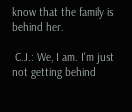know that the family is behind her.

 C.J.: We, I am. I'm just not getting behind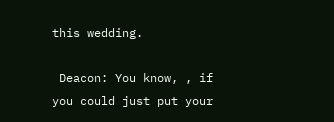this wedding.

 Deacon: You know, , if you could just put your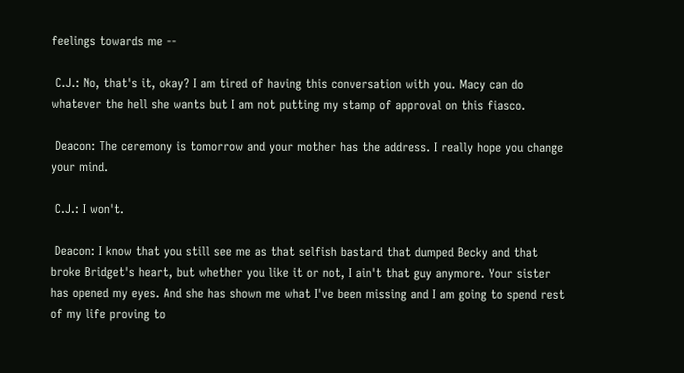feelings towards me --

 C.J.: No, that's it, okay? I am tired of having this conversation with you. Macy can do whatever the hell she wants but I am not putting my stamp of approval on this fiasco.

 Deacon: The ceremony is tomorrow and your mother has the address. I really hope you change your mind.

 C.J.: I won't.

 Deacon: I know that you still see me as that selfish bastard that dumped Becky and that broke Bridget's heart, but whether you like it or not, I ain't that guy anymore. Your sister has opened my eyes. And she has shown me what I've been missing and I am going to spend rest of my life proving to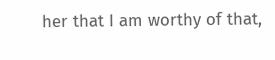her that I am worthy of that,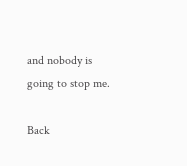and nobody is going to stop me.

Back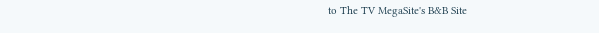to The TV MegaSite's B&B Site